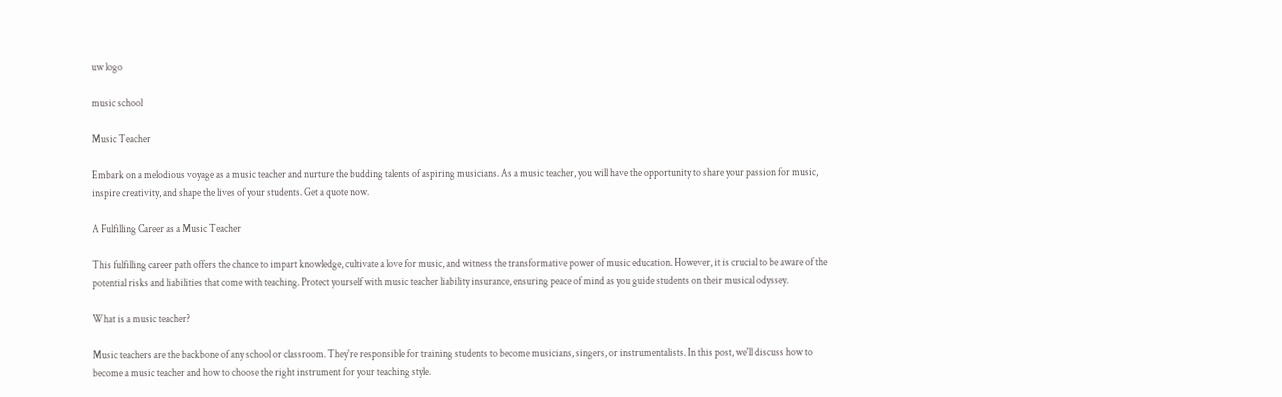uw logo

music school

Music Teacher

Embark on a melodious voyage as a music teacher and nurture the budding talents of aspiring musicians. As a music teacher, you will have the opportunity to share your passion for music, inspire creativity, and shape the lives of your students. Get a quote now.

A Fulfilling Career as a Music Teacher

This fulfilling career path offers the chance to impart knowledge, cultivate a love for music, and witness the transformative power of music education. However, it is crucial to be aware of the potential risks and liabilities that come with teaching. Protect yourself with music teacher liability insurance, ensuring peace of mind as you guide students on their musical odyssey.

What is a music teacher?

Music teachers are the backbone of any school or classroom. They're responsible for training students to become musicians, singers, or instrumentalists. In this post, we'll discuss how to become a music teacher and how to choose the right instrument for your teaching style.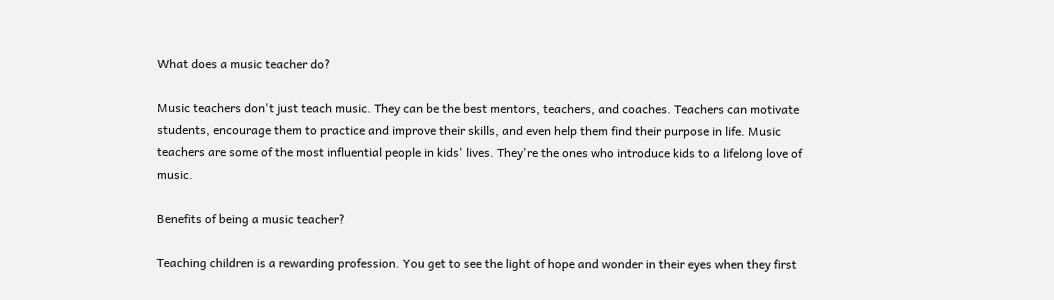What does a music teacher do?

Music teachers don't just teach music. They can be the best mentors, teachers, and coaches. Teachers can motivate students, encourage them to practice and improve their skills, and even help them find their purpose in life. Music teachers are some of the most influential people in kids' lives. They're the ones who introduce kids to a lifelong love of music.

Benefits of being a music teacher?

Teaching children is a rewarding profession. You get to see the light of hope and wonder in their eyes when they first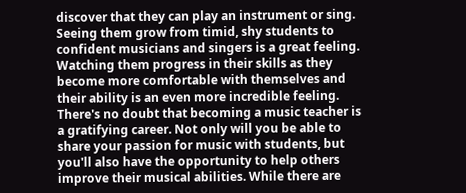discover that they can play an instrument or sing. Seeing them grow from timid, shy students to confident musicians and singers is a great feeling. Watching them progress in their skills as they become more comfortable with themselves and their ability is an even more incredible feeling. There's no doubt that becoming a music teacher is a gratifying career. Not only will you be able to share your passion for music with students, but you'll also have the opportunity to help others improve their musical abilities. While there are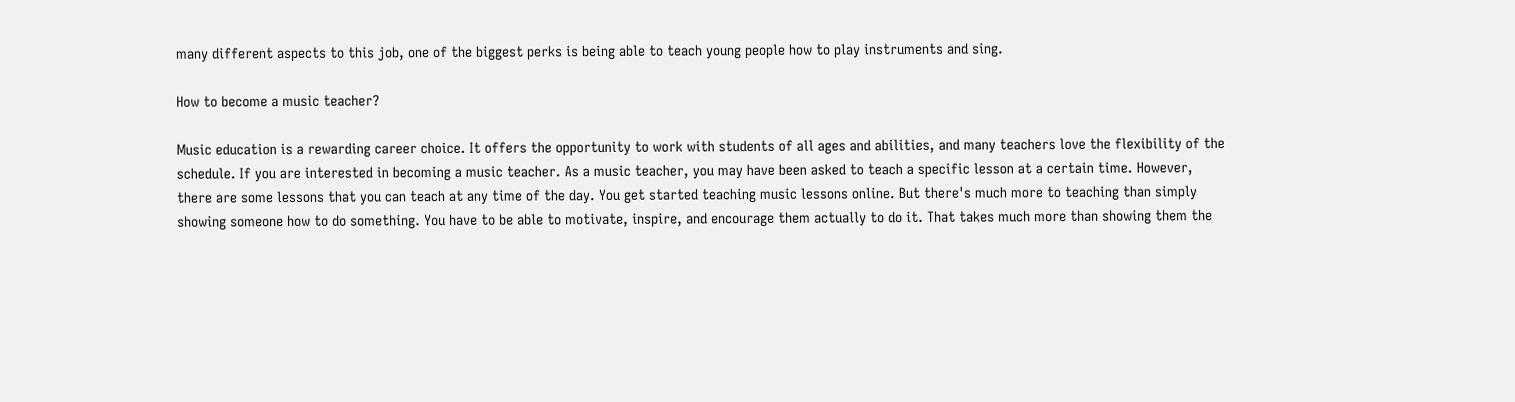many different aspects to this job, one of the biggest perks is being able to teach young people how to play instruments and sing.

How to become a music teacher?

Music education is a rewarding career choice. It offers the opportunity to work with students of all ages and abilities, and many teachers love the flexibility of the schedule. If you are interested in becoming a music teacher. As a music teacher, you may have been asked to teach a specific lesson at a certain time. However, there are some lessons that you can teach at any time of the day. You get started teaching music lessons online. But there's much more to teaching than simply showing someone how to do something. You have to be able to motivate, inspire, and encourage them actually to do it. That takes much more than showing them the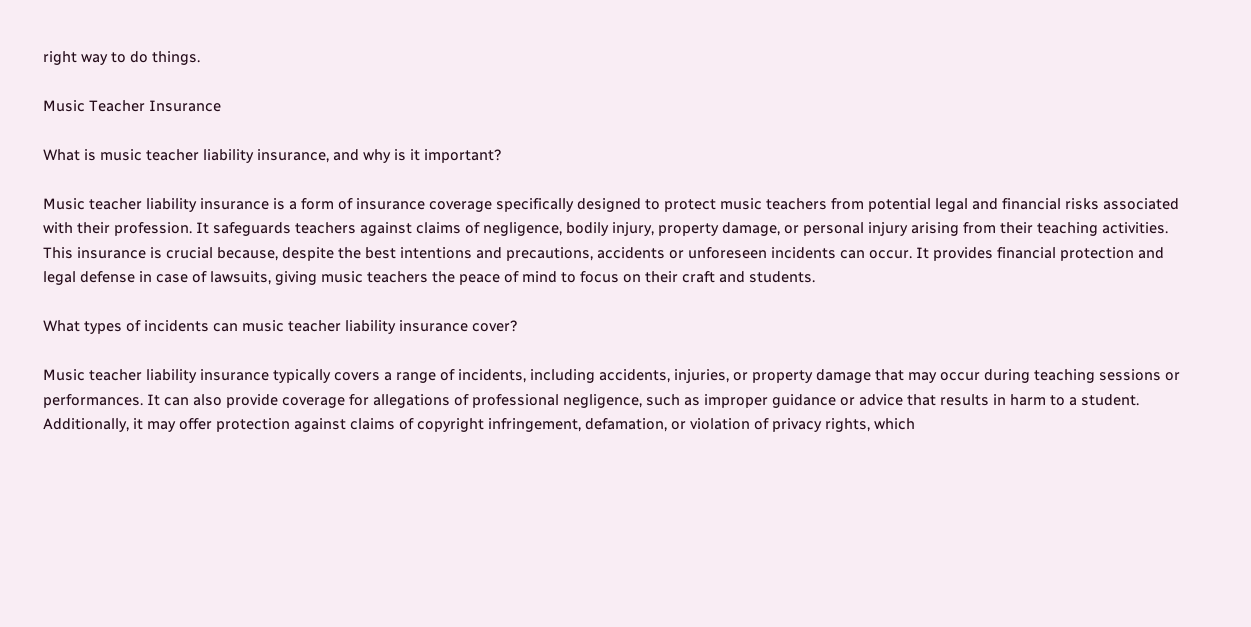right way to do things.

Music Teacher Insurance

What is music teacher liability insurance, and why is it important?

Music teacher liability insurance is a form of insurance coverage specifically designed to protect music teachers from potential legal and financial risks associated with their profession. It safeguards teachers against claims of negligence, bodily injury, property damage, or personal injury arising from their teaching activities. This insurance is crucial because, despite the best intentions and precautions, accidents or unforeseen incidents can occur. It provides financial protection and legal defense in case of lawsuits, giving music teachers the peace of mind to focus on their craft and students.

What types of incidents can music teacher liability insurance cover?

Music teacher liability insurance typically covers a range of incidents, including accidents, injuries, or property damage that may occur during teaching sessions or performances. It can also provide coverage for allegations of professional negligence, such as improper guidance or advice that results in harm to a student. Additionally, it may offer protection against claims of copyright infringement, defamation, or violation of privacy rights, which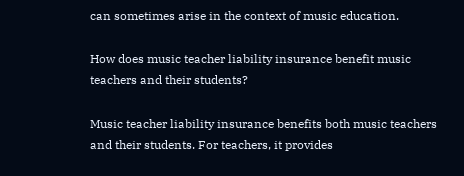can sometimes arise in the context of music education.

How does music teacher liability insurance benefit music teachers and their students?

Music teacher liability insurance benefits both music teachers and their students. For teachers, it provides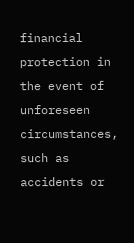financial protection in the event of unforeseen circumstances, such as accidents or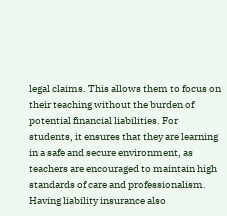legal claims. This allows them to focus on their teaching without the burden of potential financial liabilities. For students, it ensures that they are learning in a safe and secure environment, as teachers are encouraged to maintain high standards of care and professionalism. Having liability insurance also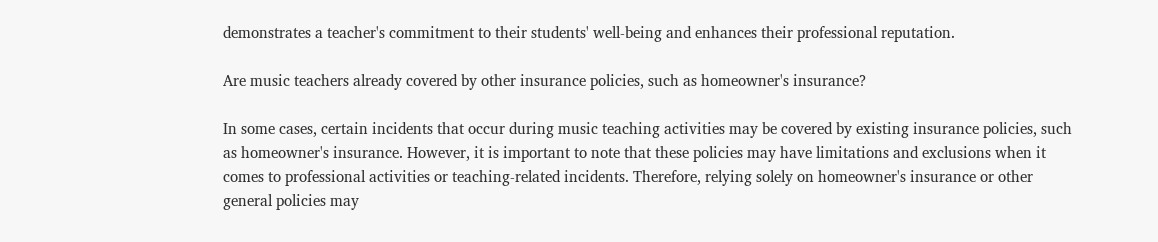demonstrates a teacher's commitment to their students' well-being and enhances their professional reputation.

Are music teachers already covered by other insurance policies, such as homeowner's insurance?

In some cases, certain incidents that occur during music teaching activities may be covered by existing insurance policies, such as homeowner's insurance. However, it is important to note that these policies may have limitations and exclusions when it comes to professional activities or teaching-related incidents. Therefore, relying solely on homeowner's insurance or other general policies may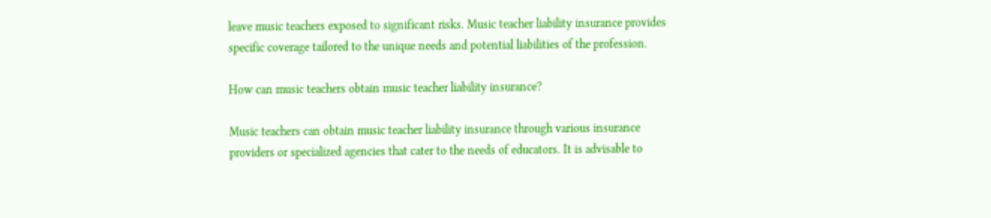leave music teachers exposed to significant risks. Music teacher liability insurance provides specific coverage tailored to the unique needs and potential liabilities of the profession.

How can music teachers obtain music teacher liability insurance?

Music teachers can obtain music teacher liability insurance through various insurance providers or specialized agencies that cater to the needs of educators. It is advisable to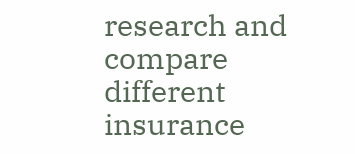research and compare different insurance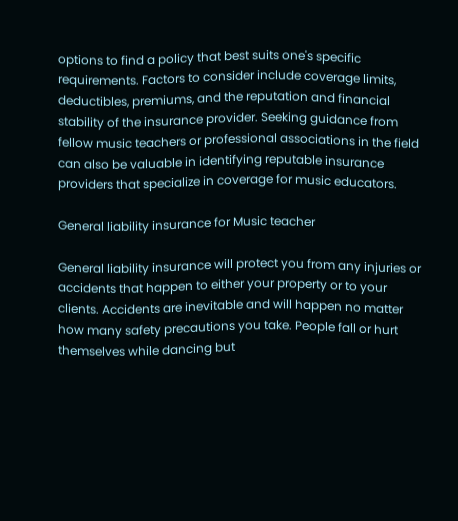options to find a policy that best suits one's specific requirements. Factors to consider include coverage limits, deductibles, premiums, and the reputation and financial stability of the insurance provider. Seeking guidance from fellow music teachers or professional associations in the field can also be valuable in identifying reputable insurance providers that specialize in coverage for music educators.

General liability insurance for Music teacher

General liability insurance will protect you from any injuries or accidents that happen to either your property or to your clients. Accidents are inevitable and will happen no matter how many safety precautions you take. People fall or hurt themselves while dancing but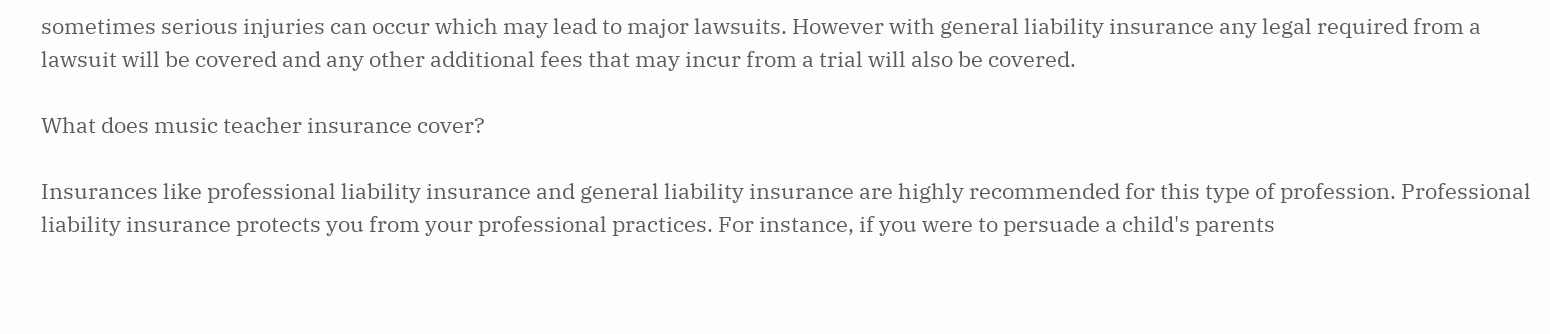sometimes serious injuries can occur which may lead to major lawsuits. However with general liability insurance any legal required from a lawsuit will be covered and any other additional fees that may incur from a trial will also be covered.

What does music teacher insurance cover?

Insurances like professional liability insurance and general liability insurance are highly recommended for this type of profession. Professional liability insurance protects you from your professional practices. For instance, if you were to persuade a child's parents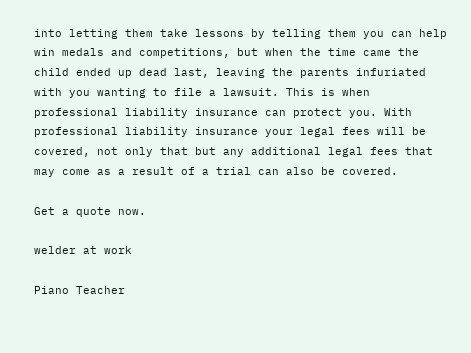into letting them take lessons by telling them you can help win medals and competitions, but when the time came the child ended up dead last, leaving the parents infuriated with you wanting to file a lawsuit. This is when professional liability insurance can protect you. With professional liability insurance your legal fees will be covered, not only that but any additional legal fees that may come as a result of a trial can also be covered.

Get a quote now.

welder at work

Piano Teacher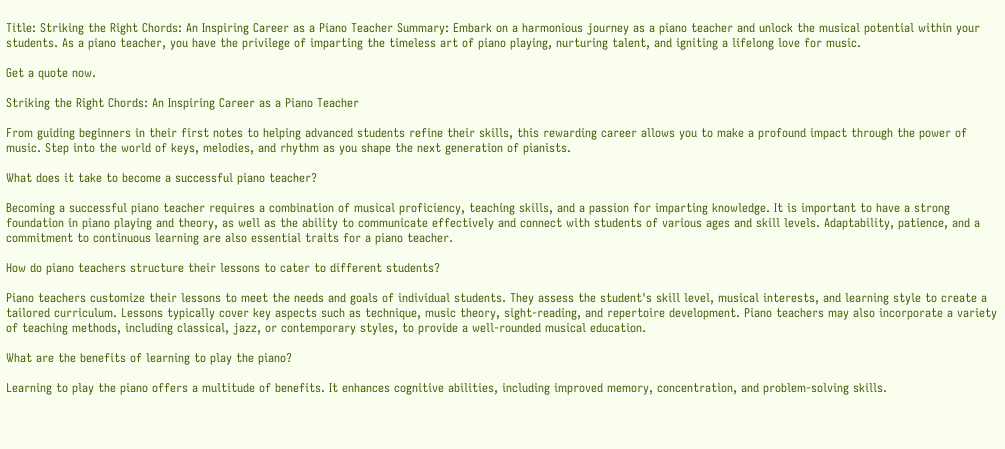Title: Striking the Right Chords: An Inspiring Career as a Piano Teacher Summary: Embark on a harmonious journey as a piano teacher and unlock the musical potential within your students. As a piano teacher, you have the privilege of imparting the timeless art of piano playing, nurturing talent, and igniting a lifelong love for music.

Get a quote now.

Striking the Right Chords: An Inspiring Career as a Piano Teacher

From guiding beginners in their first notes to helping advanced students refine their skills, this rewarding career allows you to make a profound impact through the power of music. Step into the world of keys, melodies, and rhythm as you shape the next generation of pianists.

What does it take to become a successful piano teacher?

Becoming a successful piano teacher requires a combination of musical proficiency, teaching skills, and a passion for imparting knowledge. It is important to have a strong foundation in piano playing and theory, as well as the ability to communicate effectively and connect with students of various ages and skill levels. Adaptability, patience, and a commitment to continuous learning are also essential traits for a piano teacher.

How do piano teachers structure their lessons to cater to different students?

Piano teachers customize their lessons to meet the needs and goals of individual students. They assess the student's skill level, musical interests, and learning style to create a tailored curriculum. Lessons typically cover key aspects such as technique, music theory, sight-reading, and repertoire development. Piano teachers may also incorporate a variety of teaching methods, including classical, jazz, or contemporary styles, to provide a well-rounded musical education.

What are the benefits of learning to play the piano?

Learning to play the piano offers a multitude of benefits. It enhances cognitive abilities, including improved memory, concentration, and problem-solving skills.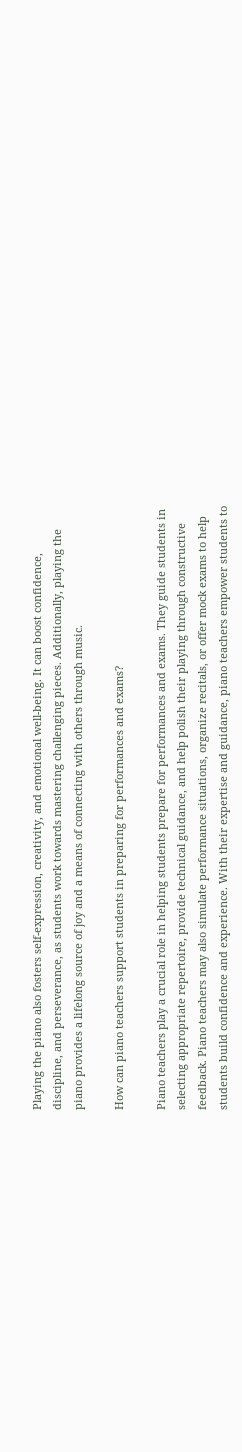Playing the piano also fosters self-expression, creativity, and emotional well-being. It can boost confidence, discipline, and perseverance, as students work towards mastering challenging pieces. Additionally, playing the piano provides a lifelong source of joy and a means of connecting with others through music.

How can piano teachers support students in preparing for performances and exams?

Piano teachers play a crucial role in helping students prepare for performances and exams. They guide students in selecting appropriate repertoire, provide technical guidance, and help polish their playing through constructive feedback. Piano teachers may also simulate performance situations, organize recitals, or offer mock exams to help students build confidence and experience. With their expertise and guidance, piano teachers empower students to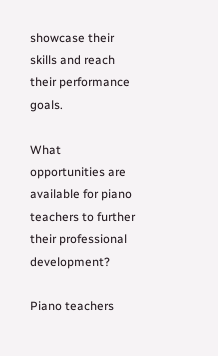showcase their skills and reach their performance goals.

What opportunities are available for piano teachers to further their professional development?

Piano teachers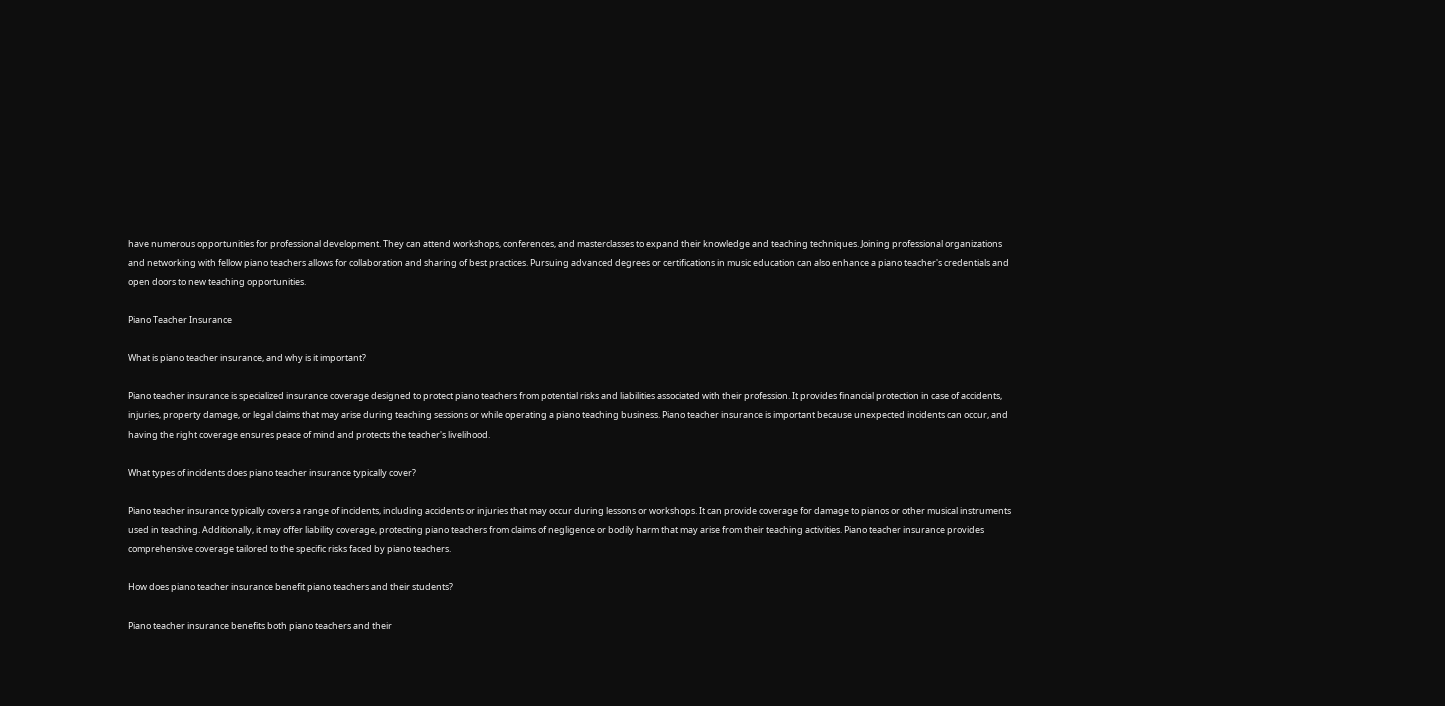have numerous opportunities for professional development. They can attend workshops, conferences, and masterclasses to expand their knowledge and teaching techniques. Joining professional organizations and networking with fellow piano teachers allows for collaboration and sharing of best practices. Pursuing advanced degrees or certifications in music education can also enhance a piano teacher's credentials and open doors to new teaching opportunities.

Piano Teacher Insurance

What is piano teacher insurance, and why is it important?

Piano teacher insurance is specialized insurance coverage designed to protect piano teachers from potential risks and liabilities associated with their profession. It provides financial protection in case of accidents, injuries, property damage, or legal claims that may arise during teaching sessions or while operating a piano teaching business. Piano teacher insurance is important because unexpected incidents can occur, and having the right coverage ensures peace of mind and protects the teacher's livelihood.

What types of incidents does piano teacher insurance typically cover?

Piano teacher insurance typically covers a range of incidents, including accidents or injuries that may occur during lessons or workshops. It can provide coverage for damage to pianos or other musical instruments used in teaching. Additionally, it may offer liability coverage, protecting piano teachers from claims of negligence or bodily harm that may arise from their teaching activities. Piano teacher insurance provides comprehensive coverage tailored to the specific risks faced by piano teachers.

How does piano teacher insurance benefit piano teachers and their students?

Piano teacher insurance benefits both piano teachers and their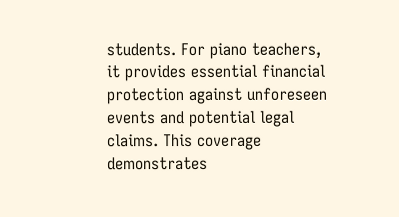students. For piano teachers, it provides essential financial protection against unforeseen events and potential legal claims. This coverage demonstrates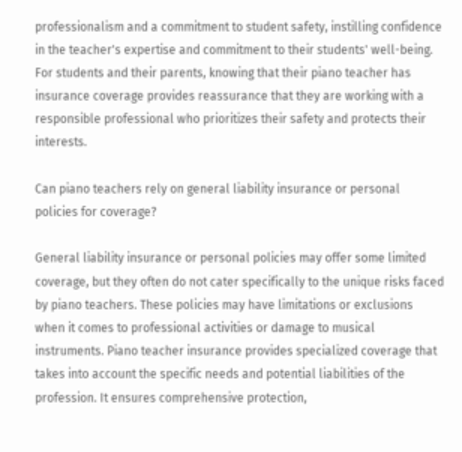professionalism and a commitment to student safety, instilling confidence in the teacher's expertise and commitment to their students' well-being. For students and their parents, knowing that their piano teacher has insurance coverage provides reassurance that they are working with a responsible professional who prioritizes their safety and protects their interests.

Can piano teachers rely on general liability insurance or personal policies for coverage?

General liability insurance or personal policies may offer some limited coverage, but they often do not cater specifically to the unique risks faced by piano teachers. These policies may have limitations or exclusions when it comes to professional activities or damage to musical instruments. Piano teacher insurance provides specialized coverage that takes into account the specific needs and potential liabilities of the profession. It ensures comprehensive protection,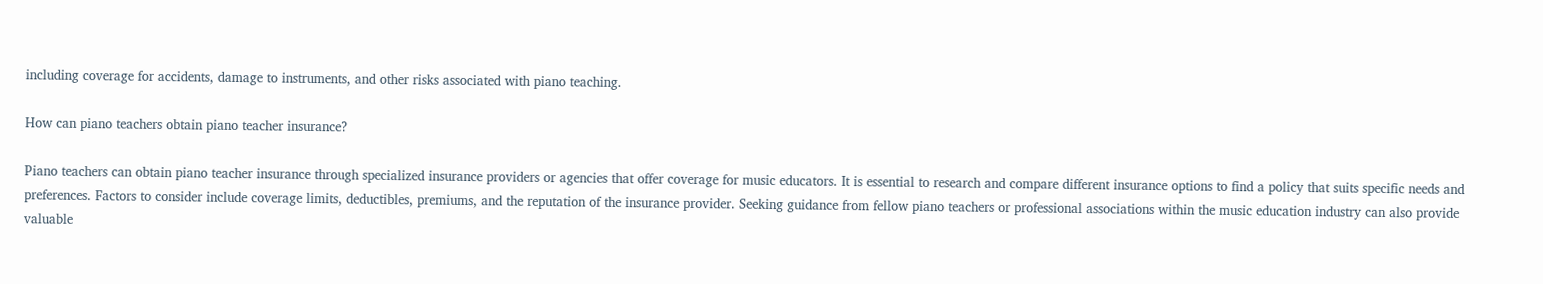including coverage for accidents, damage to instruments, and other risks associated with piano teaching.

How can piano teachers obtain piano teacher insurance?

Piano teachers can obtain piano teacher insurance through specialized insurance providers or agencies that offer coverage for music educators. It is essential to research and compare different insurance options to find a policy that suits specific needs and preferences. Factors to consider include coverage limits, deductibles, premiums, and the reputation of the insurance provider. Seeking guidance from fellow piano teachers or professional associations within the music education industry can also provide valuable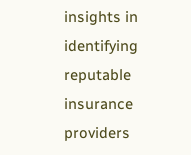insights in identifying reputable insurance providers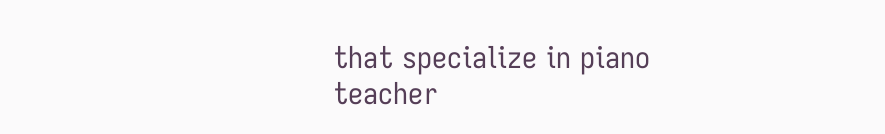that specialize in piano teacher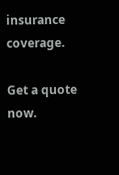insurance coverage.

Get a quote now.